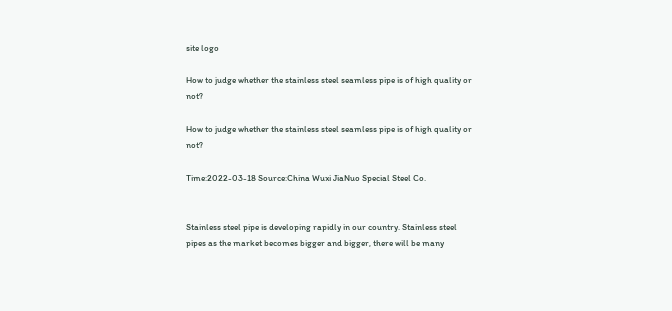site logo

How to judge whether the stainless steel seamless pipe is of high quality or not?

How to judge whether the stainless steel seamless pipe is of high quality or not?

Time:2022-03-18 Source:China Wuxi JiaNuo Special Steel Co.


Stainless steel pipe is developing rapidly in our country. Stainless steel pipes as the market becomes bigger and bigger, there will be many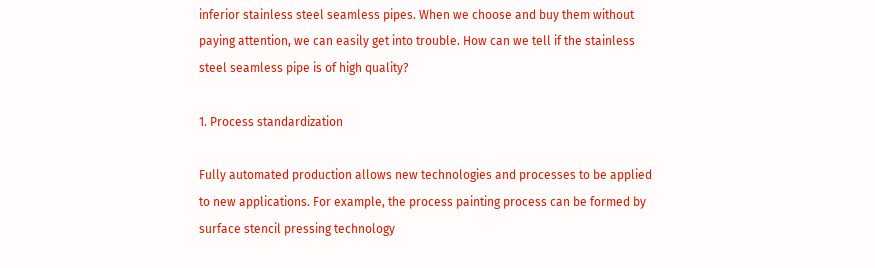inferior stainless steel seamless pipes. When we choose and buy them without paying attention, we can easily get into trouble. How can we tell if the stainless steel seamless pipe is of high quality?

1. Process standardization

Fully automated production allows new technologies and processes to be applied to new applications. For example, the process painting process can be formed by surface stencil pressing technology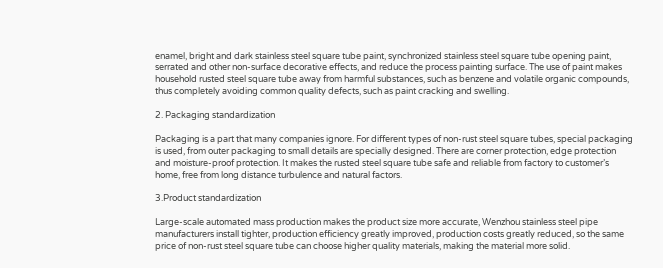enamel, bright and dark stainless steel square tube paint, synchronized stainless steel square tube opening paint, serrated and other non-surface decorative effects, and reduce the process painting surface. The use of paint makes household rusted steel square tube away from harmful substances, such as benzene and volatile organic compounds, thus completely avoiding common quality defects, such as paint cracking and swelling.

2. Packaging standardization

Packaging is a part that many companies ignore. For different types of non-rust steel square tubes, special packaging is used, from outer packaging to small details are specially designed. There are corner protection, edge protection and moisture-proof protection. It makes the rusted steel square tube safe and reliable from factory to customer’s home, free from long distance turbulence and natural factors.

3.Product standardization

Large-scale automated mass production makes the product size more accurate, Wenzhou stainless steel pipe manufacturers install tighter, production efficiency greatly improved, production costs greatly reduced, so the same price of non-rust steel square tube can choose higher quality materials, making the material more solid.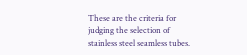These are the criteria for judging the selection of stainless steel seamless tubes.